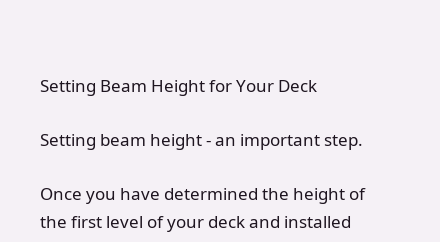Setting Beam Height for Your Deck

Setting beam height - an important step.

Once you have determined the height of the first level of your deck and installed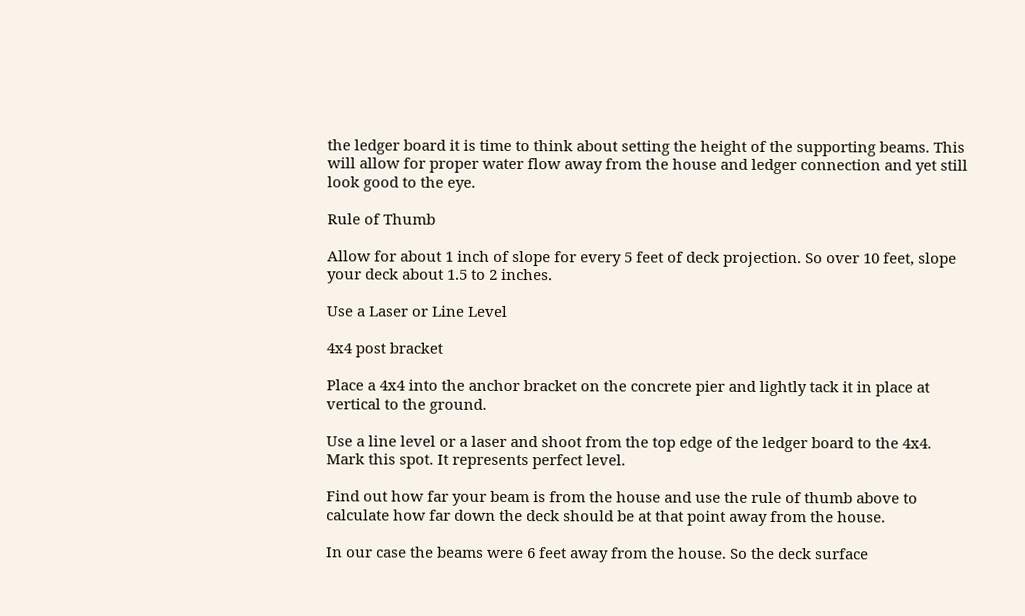the ledger board it is time to think about setting the height of the supporting beams. This will allow for proper water flow away from the house and ledger connection and yet still look good to the eye.

Rule of Thumb

Allow for about 1 inch of slope for every 5 feet of deck projection. So over 10 feet, slope your deck about 1.5 to 2 inches.

Use a Laser or Line Level

4x4 post bracket

Place a 4x4 into the anchor bracket on the concrete pier and lightly tack it in place at vertical to the ground.

Use a line level or a laser and shoot from the top edge of the ledger board to the 4x4. Mark this spot. It represents perfect level.

Find out how far your beam is from the house and use the rule of thumb above to calculate how far down the deck should be at that point away from the house.

In our case the beams were 6 feet away from the house. So the deck surface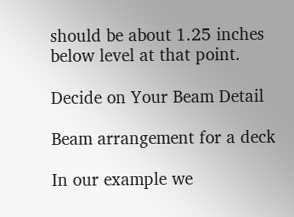should be about 1.25 inches below level at that point.

Decide on Your Beam Detail

Beam arrangement for a deck

In our example we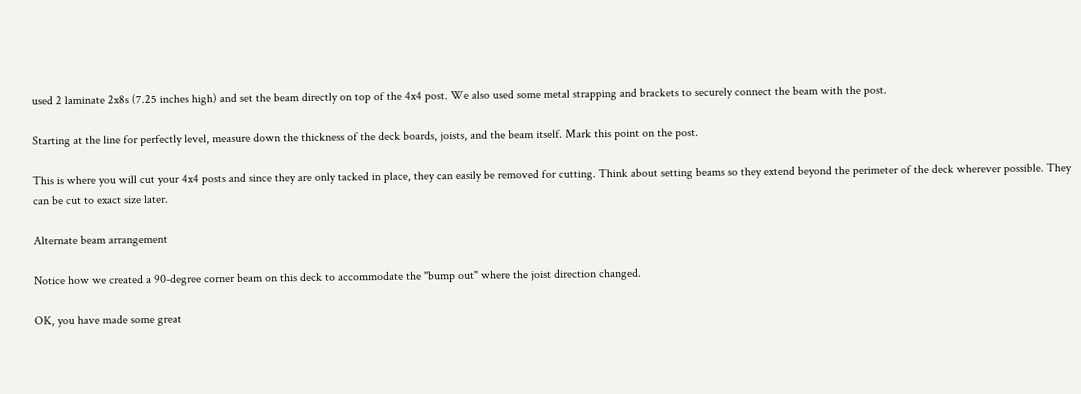used 2 laminate 2x8s (7.25 inches high) and set the beam directly on top of the 4x4 post. We also used some metal strapping and brackets to securely connect the beam with the post.

Starting at the line for perfectly level, measure down the thickness of the deck boards, joists, and the beam itself. Mark this point on the post.

This is where you will cut your 4x4 posts and since they are only tacked in place, they can easily be removed for cutting. Think about setting beams so they extend beyond the perimeter of the deck wherever possible. They can be cut to exact size later.

Alternate beam arrangement

Notice how we created a 90-degree corner beam on this deck to accommodate the "bump out" where the joist direction changed.

OK, you have made some great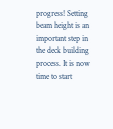progress! Setting beam height is an important step in the deck building process. It is now time to start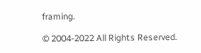framing.

© 2004-2022 All Rights Reserved.